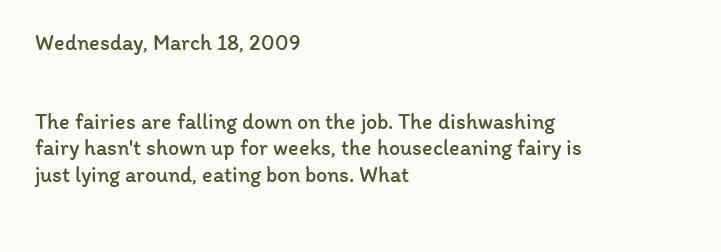Wednesday, March 18, 2009


The fairies are falling down on the job. The dishwashing fairy hasn't shown up for weeks, the housecleaning fairy is just lying around, eating bon bons. What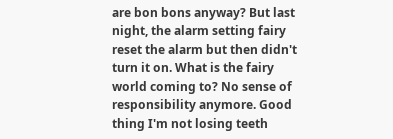are bon bons anyway? But last night, the alarm setting fairy reset the alarm but then didn't turn it on. What is the fairy world coming to? No sense of responsibility anymore. Good thing I'm not losing teeth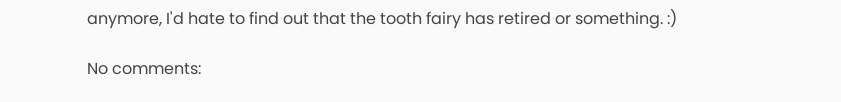anymore, I'd hate to find out that the tooth fairy has retired or something. :)

No comments: